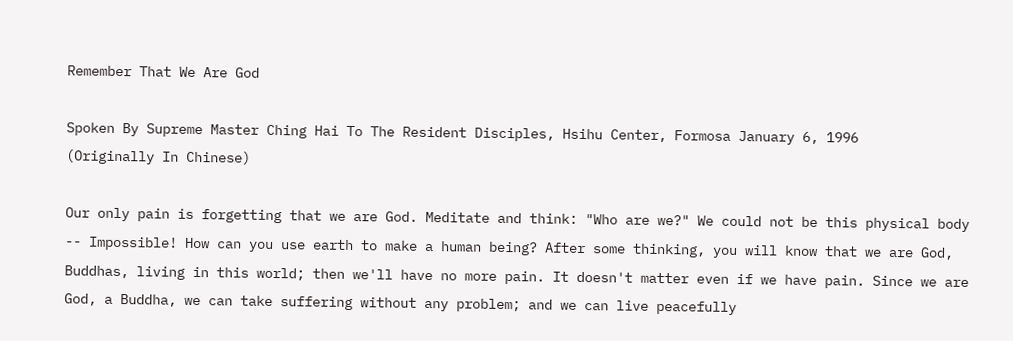Remember That We Are God

Spoken By Supreme Master Ching Hai To The Resident Disciples, Hsihu Center, Formosa January 6, 1996
(Originally In Chinese)

Our only pain is forgetting that we are God. Meditate and think: "Who are we?" We could not be this physical body -- Impossible! How can you use earth to make a human being? After some thinking, you will know that we are God, Buddhas, living in this world; then we'll have no more pain. It doesn't matter even if we have pain. Since we are God, a Buddha, we can take suffering without any problem; and we can live peacefully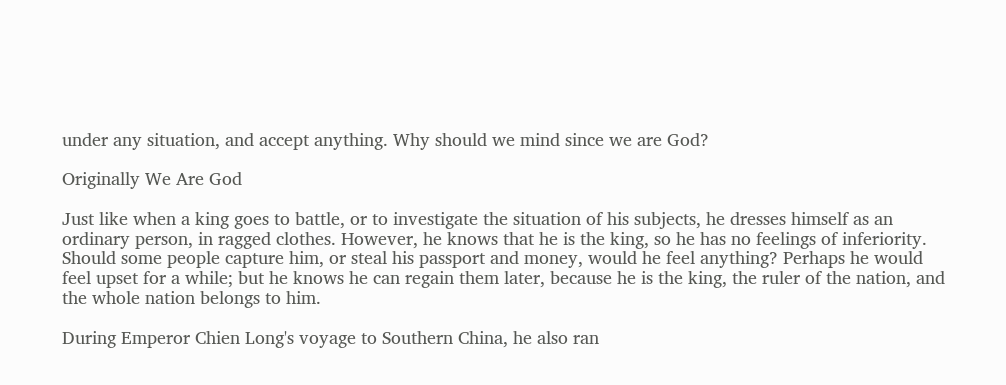under any situation, and accept anything. Why should we mind since we are God?

Originally We Are God

Just like when a king goes to battle, or to investigate the situation of his subjects, he dresses himself as an ordinary person, in ragged clothes. However, he knows that he is the king, so he has no feelings of inferiority. Should some people capture him, or steal his passport and money, would he feel anything? Perhaps he would feel upset for a while; but he knows he can regain them later, because he is the king, the ruler of the nation, and the whole nation belongs to him.

During Emperor Chien Long's voyage to Southern China, he also ran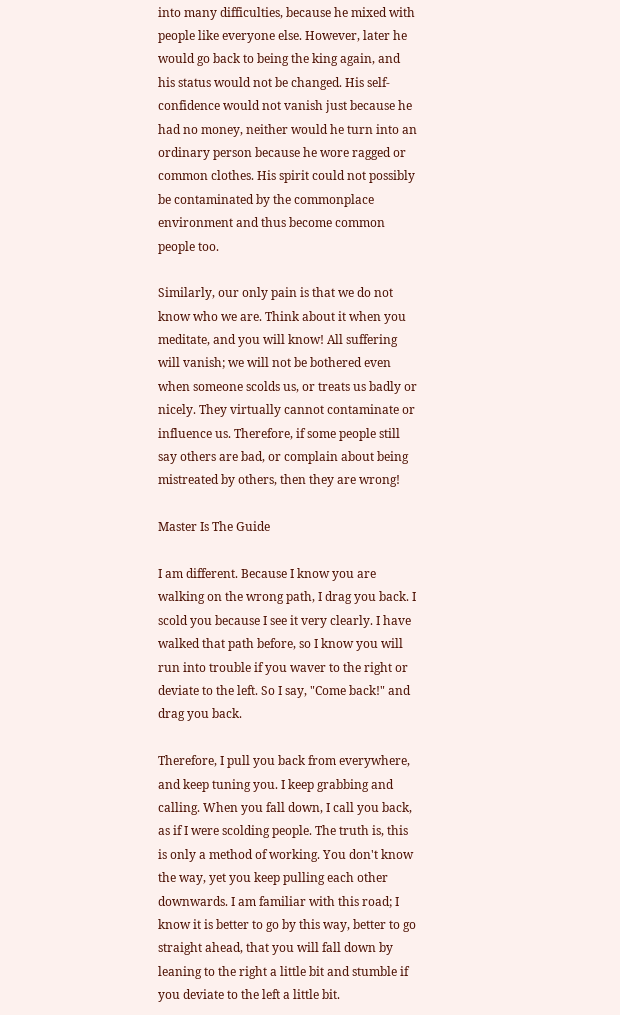into many difficulties, because he mixed with people like everyone else. However, later he would go back to being the king again, and his status would not be changed. His self-confidence would not vanish just because he had no money, neither would he turn into an ordinary person because he wore ragged or common clothes. His spirit could not possibly be contaminated by the commonplace environment and thus become common people too.

Similarly, our only pain is that we do not know who we are. Think about it when you meditate, and you will know! All suffering will vanish; we will not be bothered even when someone scolds us, or treats us badly or nicely. They virtually cannot contaminate or influence us. Therefore, if some people still say others are bad, or complain about being mistreated by others, then they are wrong!

Master Is The Guide

I am different. Because I know you are walking on the wrong path, I drag you back. I scold you because I see it very clearly. I have walked that path before, so I know you will run into trouble if you waver to the right or deviate to the left. So I say, "Come back!" and drag you back.

Therefore, I pull you back from everywhere, and keep tuning you. I keep grabbing and calling. When you fall down, I call you back, as if I were scolding people. The truth is, this is only a method of working. You don't know the way, yet you keep pulling each other downwards. I am familiar with this road; I know it is better to go by this way, better to go straight ahead, that you will fall down by leaning to the right a little bit and stumble if you deviate to the left a little bit.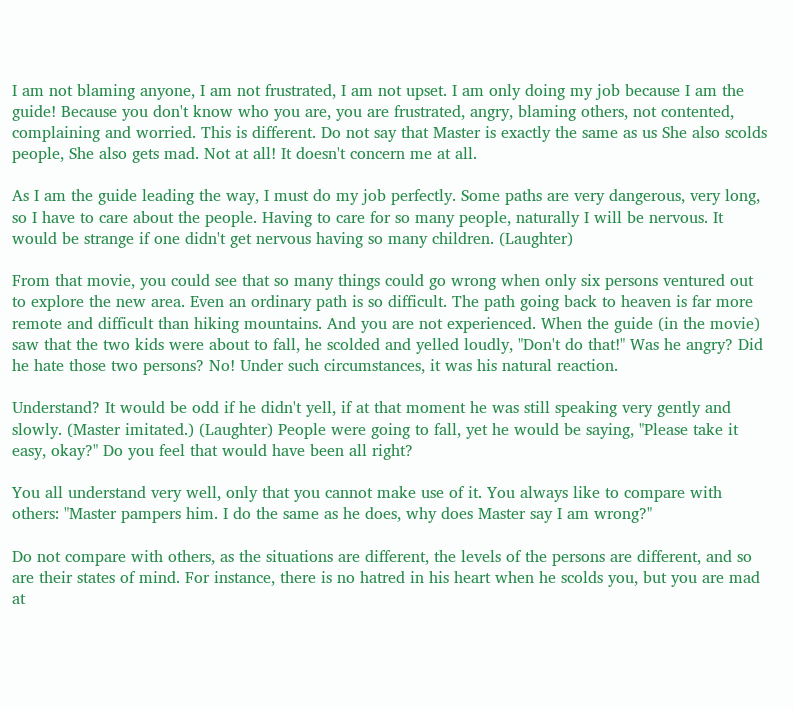I am not blaming anyone, I am not frustrated, I am not upset. I am only doing my job because I am the guide! Because you don't know who you are, you are frustrated, angry, blaming others, not contented, complaining and worried. This is different. Do not say that Master is exactly the same as us She also scolds people, She also gets mad. Not at all! It doesn't concern me at all.

As I am the guide leading the way, I must do my job perfectly. Some paths are very dangerous, very long, so I have to care about the people. Having to care for so many people, naturally I will be nervous. It would be strange if one didn't get nervous having so many children. (Laughter)

From that movie, you could see that so many things could go wrong when only six persons ventured out to explore the new area. Even an ordinary path is so difficult. The path going back to heaven is far more remote and difficult than hiking mountains. And you are not experienced. When the guide (in the movie) saw that the two kids were about to fall, he scolded and yelled loudly, "Don't do that!" Was he angry? Did he hate those two persons? No! Under such circumstances, it was his natural reaction.

Understand? It would be odd if he didn't yell, if at that moment he was still speaking very gently and slowly. (Master imitated.) (Laughter) People were going to fall, yet he would be saying, "Please take it easy, okay?" Do you feel that would have been all right?

You all understand very well, only that you cannot make use of it. You always like to compare with others: "Master pampers him. I do the same as he does, why does Master say I am wrong?"

Do not compare with others, as the situations are different, the levels of the persons are different, and so are their states of mind. For instance, there is no hatred in his heart when he scolds you, but you are mad at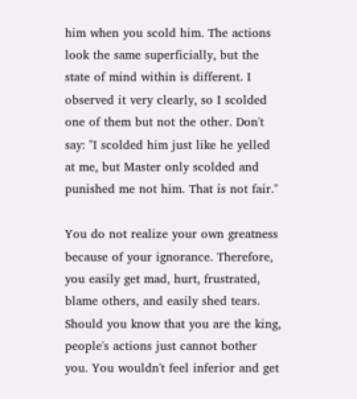him when you scold him. The actions look the same superficially, but the state of mind within is different. I observed it very clearly, so I scolded one of them but not the other. Don't say: "I scolded him just like he yelled at me, but Master only scolded and punished me not him. That is not fair."

You do not realize your own greatness because of your ignorance. Therefore, you easily get mad, hurt, frustrated, blame others, and easily shed tears. Should you know that you are the king, people's actions just cannot bother you. You wouldn't feel inferior and get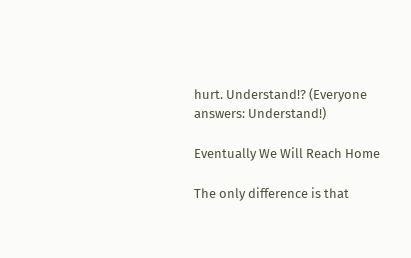hurt. Understand!? (Everyone answers: Understand!)

Eventually We Will Reach Home

The only difference is that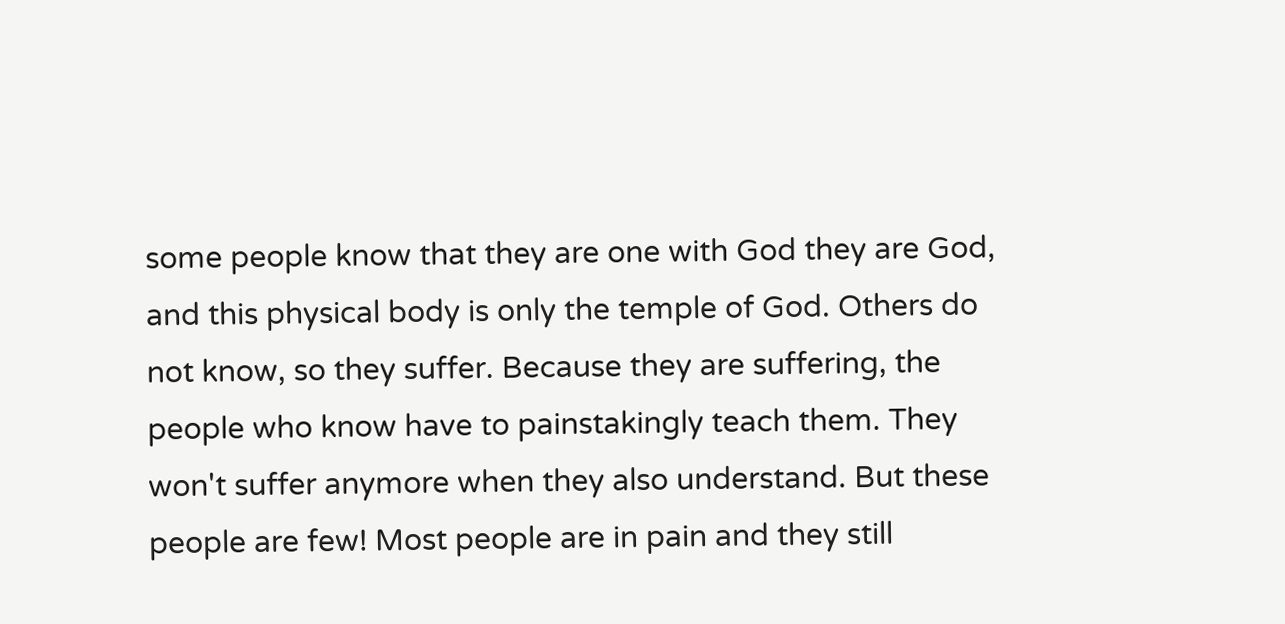some people know that they are one with God they are God, and this physical body is only the temple of God. Others do not know, so they suffer. Because they are suffering, the people who know have to painstakingly teach them. They won't suffer anymore when they also understand. But these people are few! Most people are in pain and they still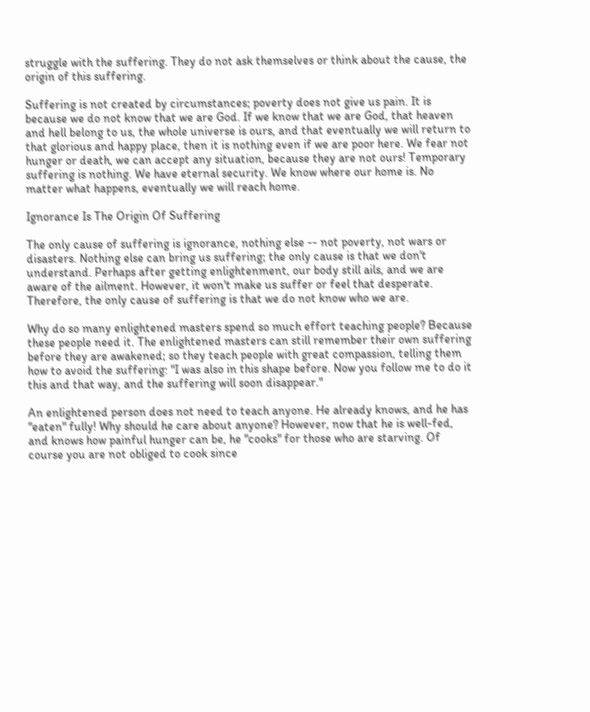struggle with the suffering. They do not ask themselves or think about the cause, the origin of this suffering.

Suffering is not created by circumstances; poverty does not give us pain. It is because we do not know that we are God. If we know that we are God, that heaven and hell belong to us, the whole universe is ours, and that eventually we will return to that glorious and happy place, then it is nothing even if we are poor here. We fear not hunger or death, we can accept any situation, because they are not ours! Temporary suffering is nothing. We have eternal security. We know where our home is. No matter what happens, eventually we will reach home.

Ignorance Is The Origin Of Suffering

The only cause of suffering is ignorance, nothing else -- not poverty, not wars or disasters. Nothing else can bring us suffering; the only cause is that we don't understand. Perhaps after getting enlightenment, our body still ails, and we are aware of the ailment. However, it won't make us suffer or feel that desperate. Therefore, the only cause of suffering is that we do not know who we are.

Why do so many enlightened masters spend so much effort teaching people? Because these people need it. The enlightened masters can still remember their own suffering before they are awakened; so they teach people with great compassion, telling them how to avoid the suffering: "I was also in this shape before. Now you follow me to do it this and that way, and the suffering will soon disappear."

An enlightened person does not need to teach anyone. He already knows, and he has "eaten" fully! Why should he care about anyone? However, now that he is well-fed, and knows how painful hunger can be, he "cooks" for those who are starving. Of course you are not obliged to cook since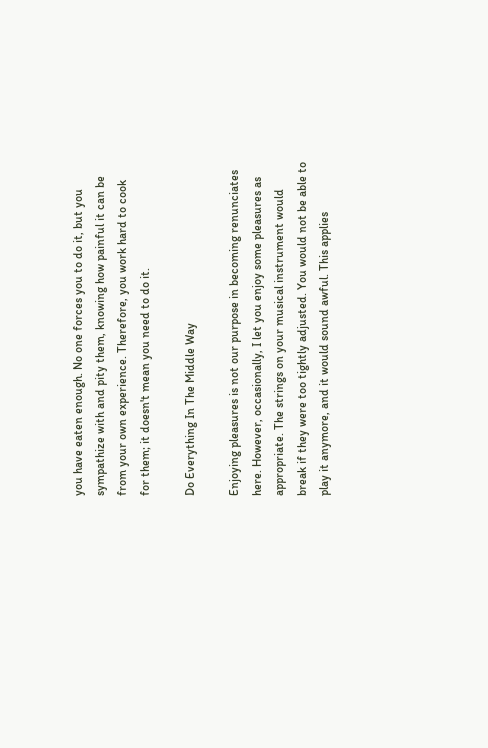you have eaten enough. No one forces you to do it, but you sympathize with and pity them, knowing how painful it can be from your own experience. Therefore, you work hard to cook for them; it doesn't mean you need to do it.

Do Everything In The Middle Way

Enjoying pleasures is not our purpose in becoming renunciates here. However, occasionally, I let you enjoy some pleasures as appropriate. The strings on your musical instrument would break if they were too tightly adjusted. You would not be able to play it anymore, and it would sound awful. This applies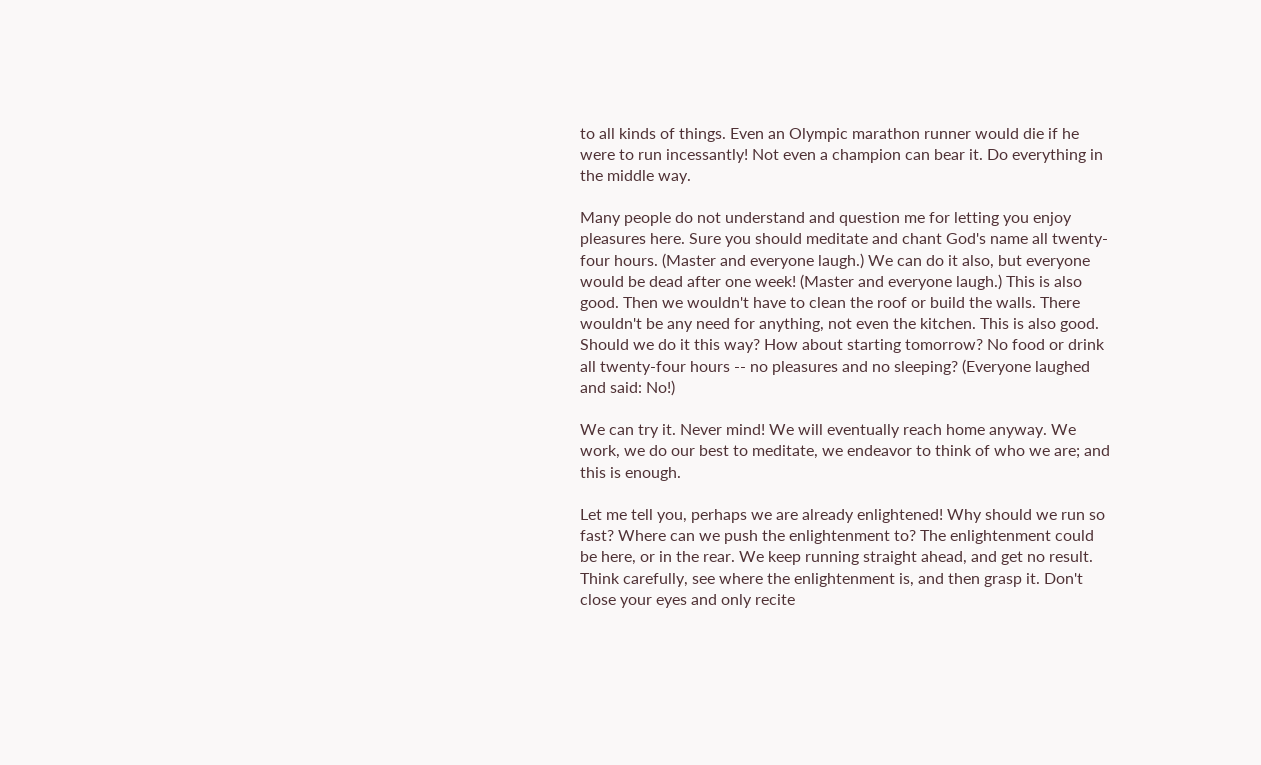to all kinds of things. Even an Olympic marathon runner would die if he were to run incessantly! Not even a champion can bear it. Do everything in the middle way.

Many people do not understand and question me for letting you enjoy pleasures here. Sure you should meditate and chant God's name all twenty-four hours. (Master and everyone laugh.) We can do it also, but everyone would be dead after one week! (Master and everyone laugh.) This is also good. Then we wouldn't have to clean the roof or build the walls. There wouldn't be any need for anything, not even the kitchen. This is also good. Should we do it this way? How about starting tomorrow? No food or drink all twenty-four hours -- no pleasures and no sleeping? (Everyone laughed and said: No!)

We can try it. Never mind! We will eventually reach home anyway. We work, we do our best to meditate, we endeavor to think of who we are; and this is enough.

Let me tell you, perhaps we are already enlightened! Why should we run so fast? Where can we push the enlightenment to? The enlightenment could be here, or in the rear. We keep running straight ahead, and get no result. Think carefully, see where the enlightenment is, and then grasp it. Don't close your eyes and only recite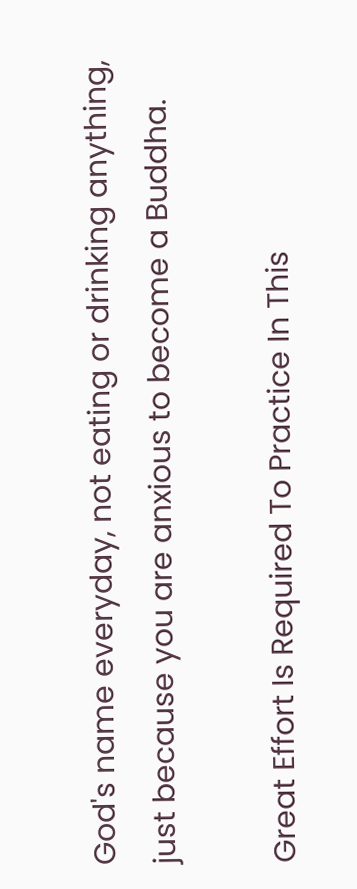God's name everyday, not eating or drinking anything, just because you are anxious to become a Buddha.

Great Effort Is Required To Practice In This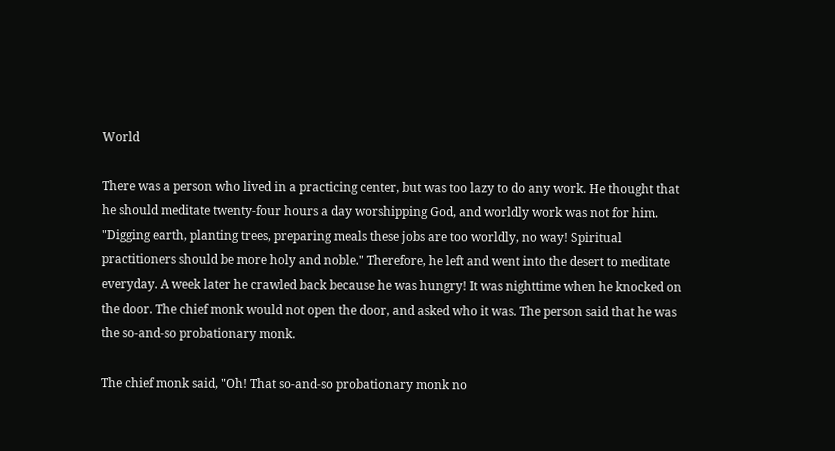World

There was a person who lived in a practicing center, but was too lazy to do any work. He thought that he should meditate twenty-four hours a day worshipping God, and worldly work was not for him. "Digging earth, planting trees, preparing meals these jobs are too worldly, no way! Spiritual practitioners should be more holy and noble." Therefore, he left and went into the desert to meditate everyday. A week later he crawled back because he was hungry! It was nighttime when he knocked on the door. The chief monk would not open the door, and asked who it was. The person said that he was the so-and-so probationary monk.

The chief monk said, "Oh! That so-and-so probationary monk no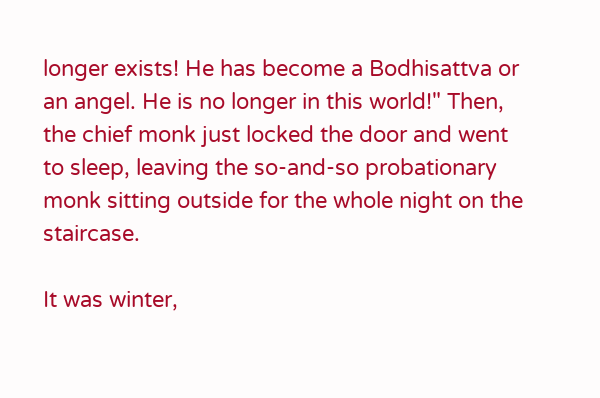longer exists! He has become a Bodhisattva or an angel. He is no longer in this world!" Then, the chief monk just locked the door and went to sleep, leaving the so-and-so probationary monk sitting outside for the whole night on the staircase.

It was winter,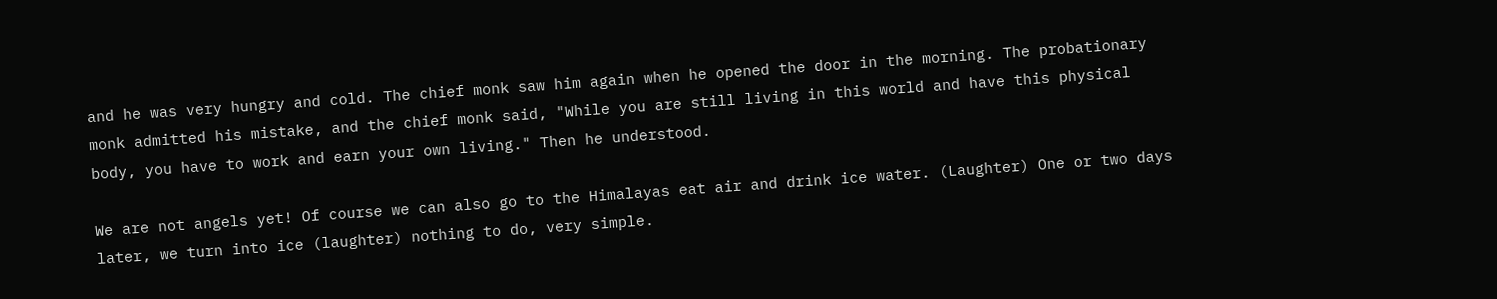and he was very hungry and cold. The chief monk saw him again when he opened the door in the morning. The probationary monk admitted his mistake, and the chief monk said, "While you are still living in this world and have this physical body, you have to work and earn your own living." Then he understood.

We are not angels yet! Of course we can also go to the Himalayas eat air and drink ice water. (Laughter) One or two days later, we turn into ice (laughter) nothing to do, very simple.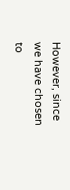However, since we have chosen to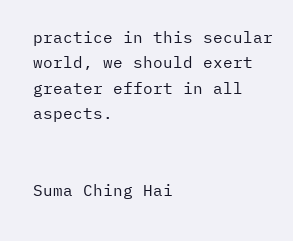practice in this secular world, we should exert greater effort in all aspects.


Suma Ching Hai